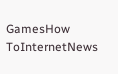GamesHow ToInternetNews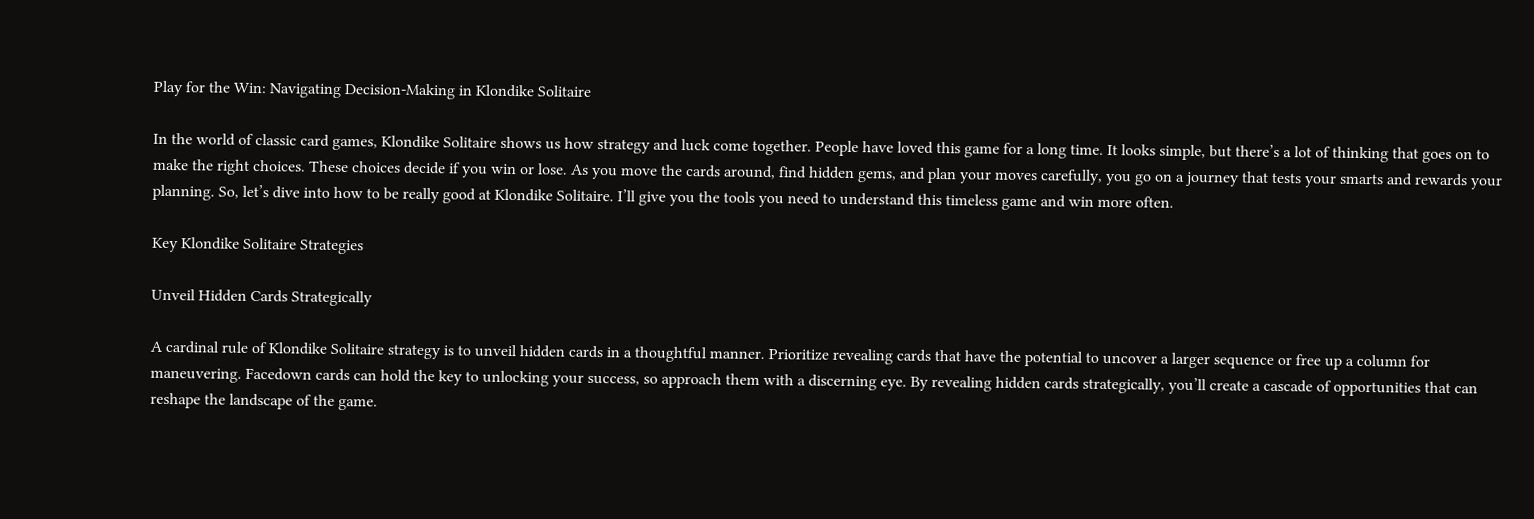Play for the Win: Navigating Decision-Making in Klondike Solitaire

In the world of classic card games, Klondike Solitaire shows us how strategy and luck come together. People have loved this game for a long time. It looks simple, but there’s a lot of thinking that goes on to make the right choices. These choices decide if you win or lose. As you move the cards around, find hidden gems, and plan your moves carefully, you go on a journey that tests your smarts and rewards your planning. So, let’s dive into how to be really good at Klondike Solitaire. I’ll give you the tools you need to understand this timeless game and win more often.

Key Klondike Solitaire Strategies

Unveil Hidden Cards Strategically

A cardinal rule of Klondike Solitaire strategy is to unveil hidden cards in a thoughtful manner. Prioritize revealing cards that have the potential to uncover a larger sequence or free up a column for maneuvering. Facedown cards can hold the key to unlocking your success, so approach them with a discerning eye. By revealing hidden cards strategically, you’ll create a cascade of opportunities that can reshape the landscape of the game.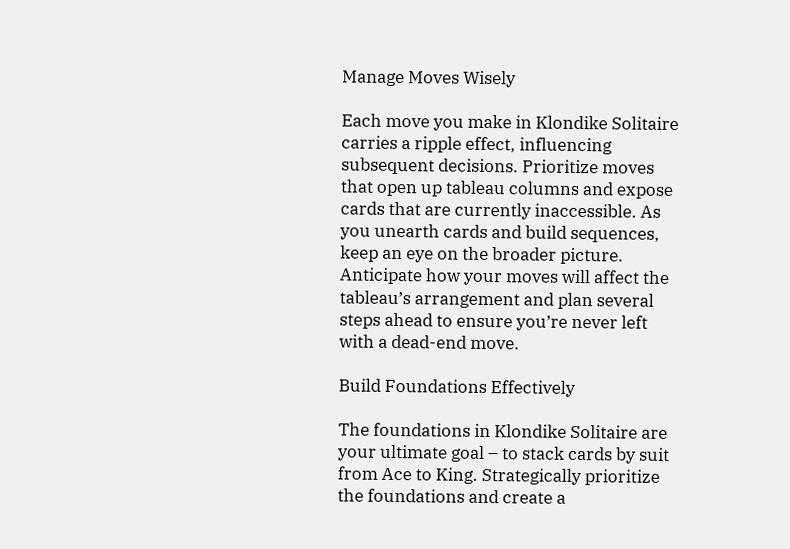Manage Moves Wisely

Each move you make in Klondike Solitaire carries a ripple effect, influencing subsequent decisions. Prioritize moves that open up tableau columns and expose cards that are currently inaccessible. As you unearth cards and build sequences, keep an eye on the broader picture. Anticipate how your moves will affect the tableau’s arrangement and plan several steps ahead to ensure you’re never left with a dead-end move.

Build Foundations Effectively

The foundations in Klondike Solitaire are your ultimate goal – to stack cards by suit from Ace to King. Strategically prioritize the foundations and create a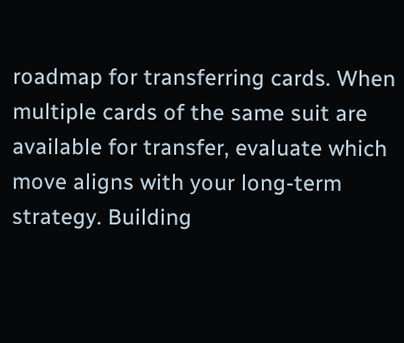roadmap for transferring cards. When multiple cards of the same suit are available for transfer, evaluate which move aligns with your long-term strategy. Building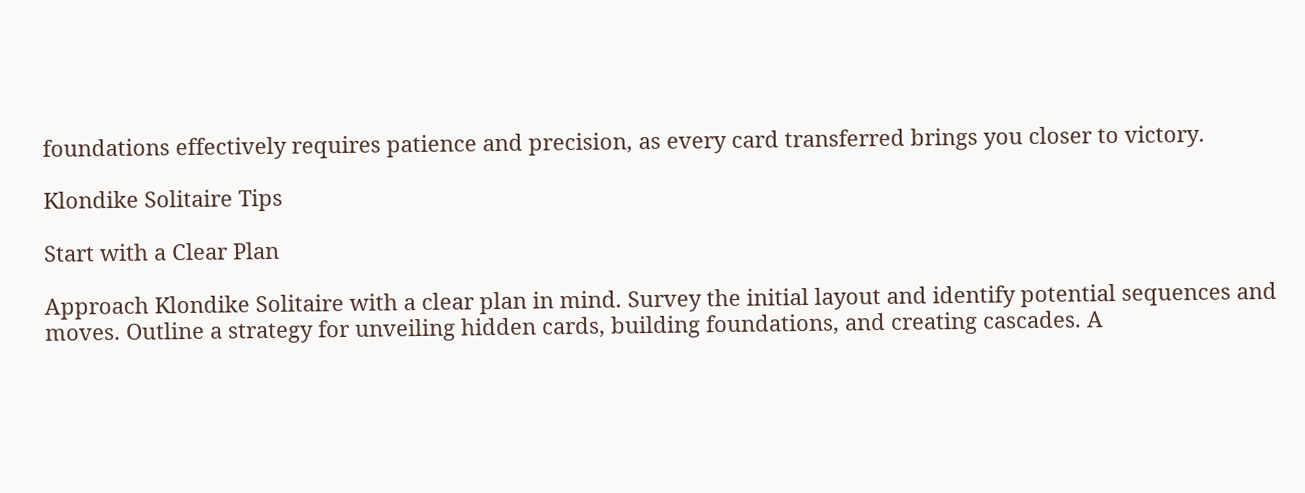foundations effectively requires patience and precision, as every card transferred brings you closer to victory.

Klondike Solitaire Tips

Start with a Clear Plan

Approach Klondike Solitaire with a clear plan in mind. Survey the initial layout and identify potential sequences and moves. Outline a strategy for unveiling hidden cards, building foundations, and creating cascades. A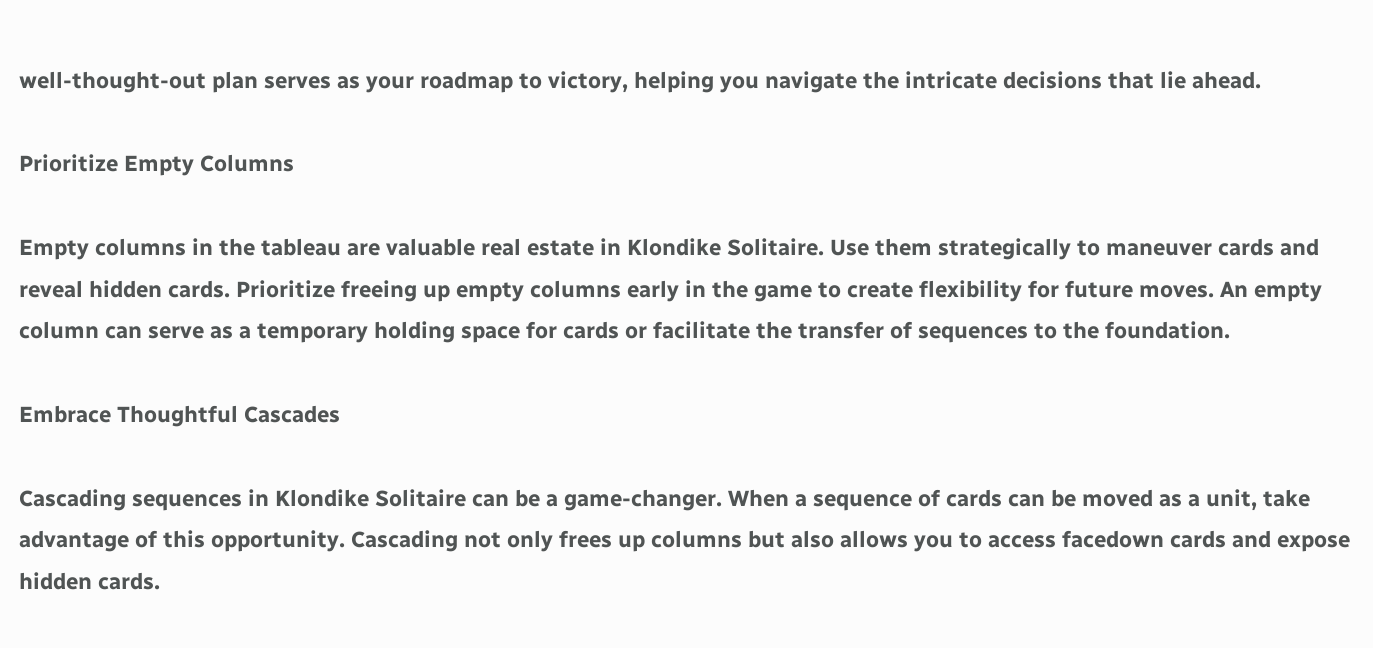well-thought-out plan serves as your roadmap to victory, helping you navigate the intricate decisions that lie ahead.

Prioritize Empty Columns

Empty columns in the tableau are valuable real estate in Klondike Solitaire. Use them strategically to maneuver cards and reveal hidden cards. Prioritize freeing up empty columns early in the game to create flexibility for future moves. An empty column can serve as a temporary holding space for cards or facilitate the transfer of sequences to the foundation.

Embrace Thoughtful Cascades

Cascading sequences in Klondike Solitaire can be a game-changer. When a sequence of cards can be moved as a unit, take advantage of this opportunity. Cascading not only frees up columns but also allows you to access facedown cards and expose hidden cards.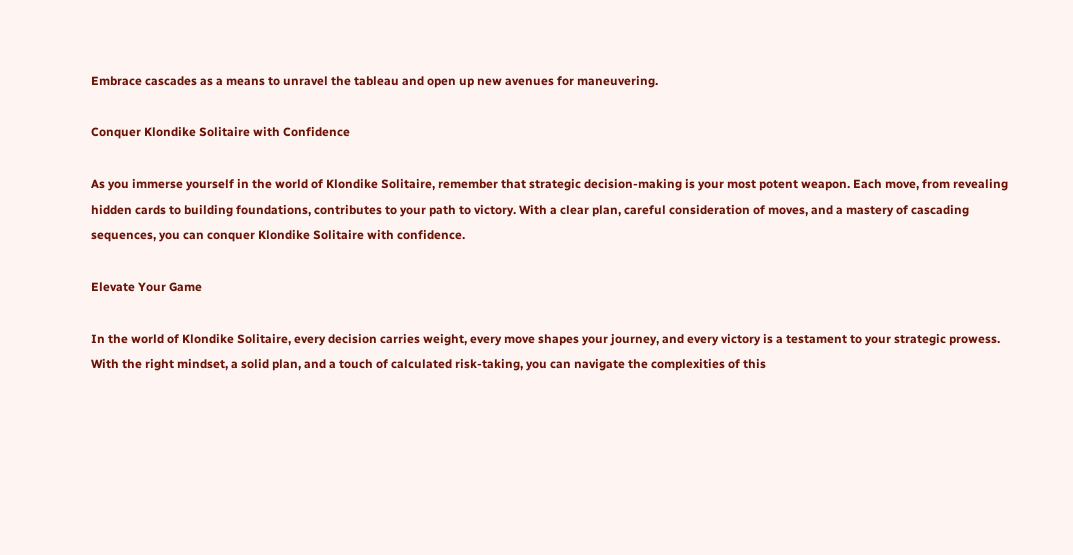Embrace cascades as a means to unravel the tableau and open up new avenues for maneuvering.

Conquer Klondike Solitaire with Confidence

As you immerse yourself in the world of Klondike Solitaire, remember that strategic decision-making is your most potent weapon. Each move, from revealing hidden cards to building foundations, contributes to your path to victory. With a clear plan, careful consideration of moves, and a mastery of cascading sequences, you can conquer Klondike Solitaire with confidence.

Elevate Your Game

In the world of Klondike Solitaire, every decision carries weight, every move shapes your journey, and every victory is a testament to your strategic prowess. With the right mindset, a solid plan, and a touch of calculated risk-taking, you can navigate the complexities of this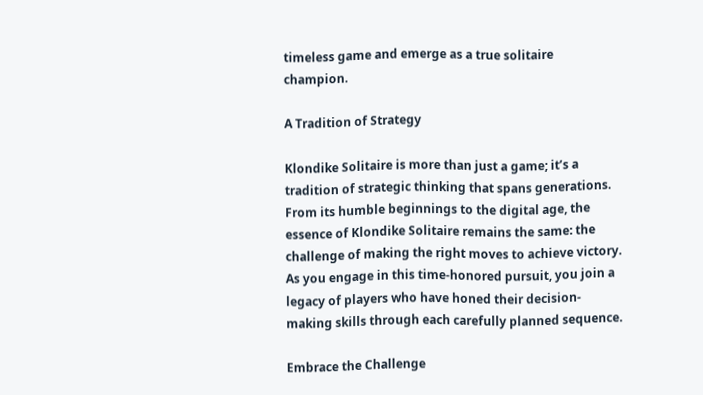timeless game and emerge as a true solitaire champion.

A Tradition of Strategy

Klondike Solitaire is more than just a game; it’s a tradition of strategic thinking that spans generations. From its humble beginnings to the digital age, the essence of Klondike Solitaire remains the same: the challenge of making the right moves to achieve victory. As you engage in this time-honored pursuit, you join a legacy of players who have honed their decision-making skills through each carefully planned sequence.

Embrace the Challenge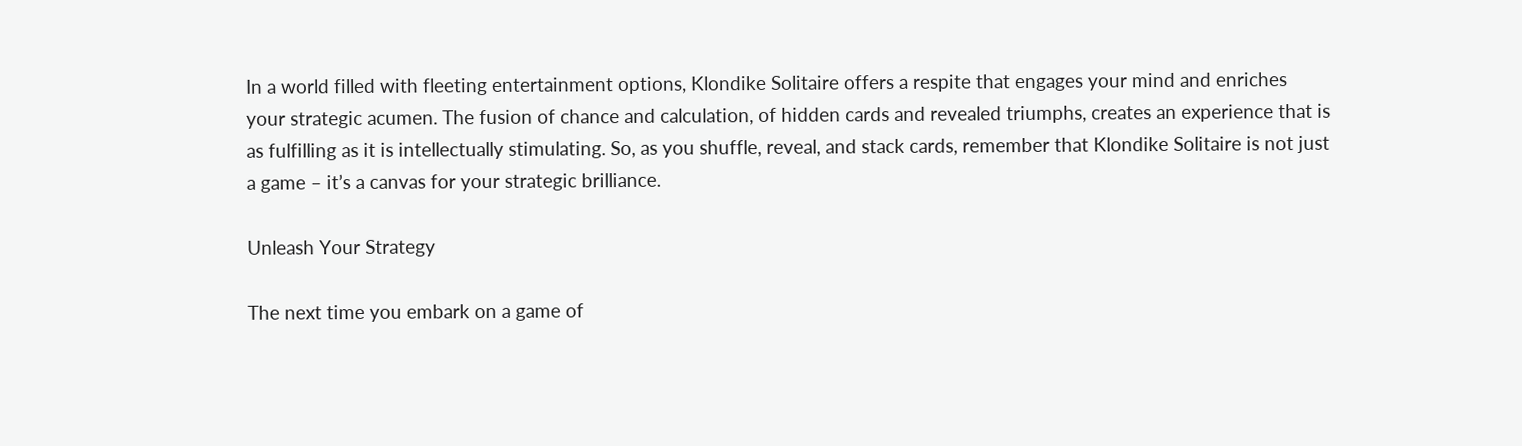In a world filled with fleeting entertainment options, Klondike Solitaire offers a respite that engages your mind and enriches your strategic acumen. The fusion of chance and calculation, of hidden cards and revealed triumphs, creates an experience that is as fulfilling as it is intellectually stimulating. So, as you shuffle, reveal, and stack cards, remember that Klondike Solitaire is not just a game – it’s a canvas for your strategic brilliance.

Unleash Your Strategy

The next time you embark on a game of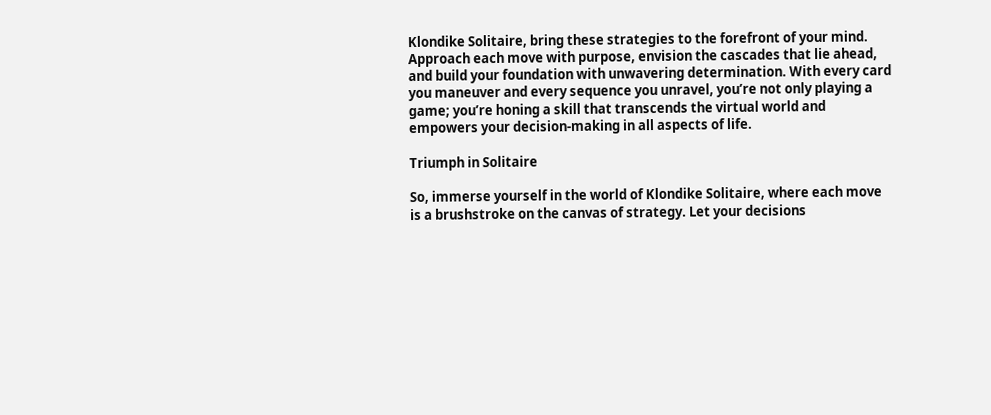Klondike Solitaire, bring these strategies to the forefront of your mind. Approach each move with purpose, envision the cascades that lie ahead, and build your foundation with unwavering determination. With every card you maneuver and every sequence you unravel, you’re not only playing a game; you’re honing a skill that transcends the virtual world and empowers your decision-making in all aspects of life.

Triumph in Solitaire

So, immerse yourself in the world of Klondike Solitaire, where each move is a brushstroke on the canvas of strategy. Let your decisions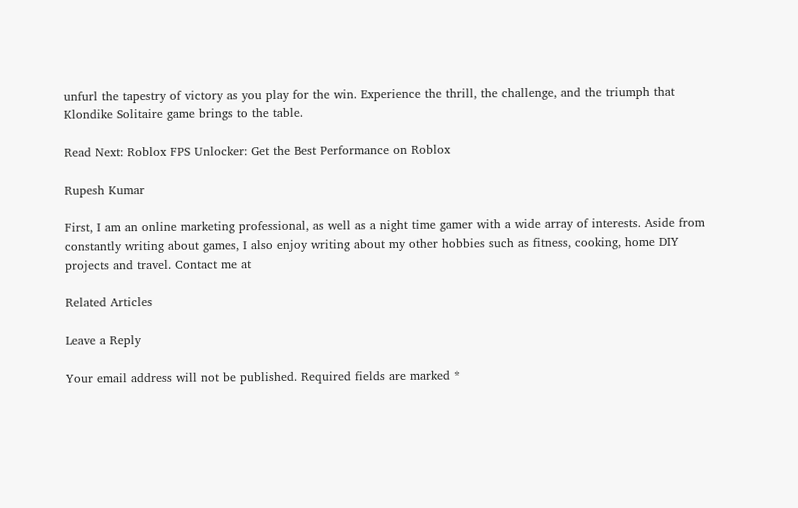unfurl the tapestry of victory as you play for the win. Experience the thrill, the challenge, and the triumph that Klondike Solitaire game brings to the table.

Read Next: Roblox FPS Unlocker: Get the Best Performance on Roblox

Rupesh Kumar

First, I am an online marketing professional, as well as a night time gamer with a wide array of interests. Aside from constantly writing about games, I also enjoy writing about my other hobbies such as fitness, cooking, home DIY projects and travel. Contact me at

Related Articles

Leave a Reply

Your email address will not be published. Required fields are marked *